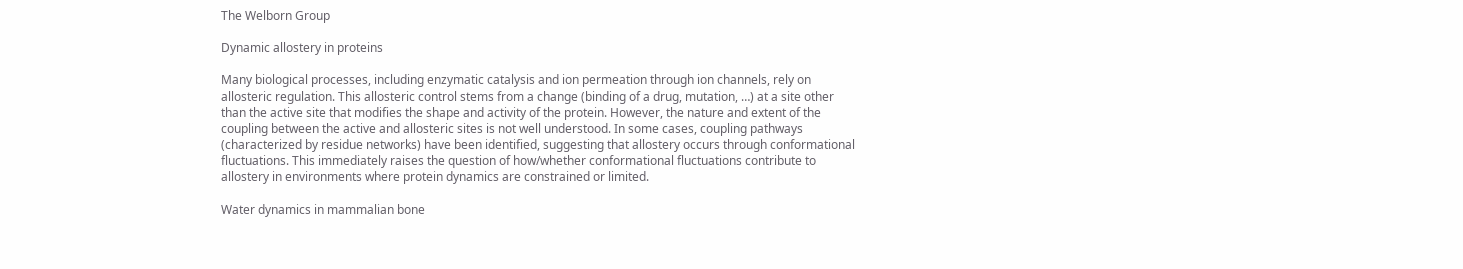The Welborn Group

Dynamic allostery in proteins

Many biological processes, including enzymatic catalysis and ion permeation through ion channels, rely on allosteric regulation. This allosteric control stems from a change (binding of a drug, mutation, …) at a site other than the active site that modifies the shape and activity of the protein. However, the nature and extent of the coupling between the active and allosteric sites is not well understood. In some cases, coupling pathways (characterized by residue networks) have been identified, suggesting that allostery occurs through conformational fluctuations. This immediately raises the question of how/whether conformational fluctuations contribute to allostery in environments where protein dynamics are constrained or limited.

Water dynamics in mammalian bone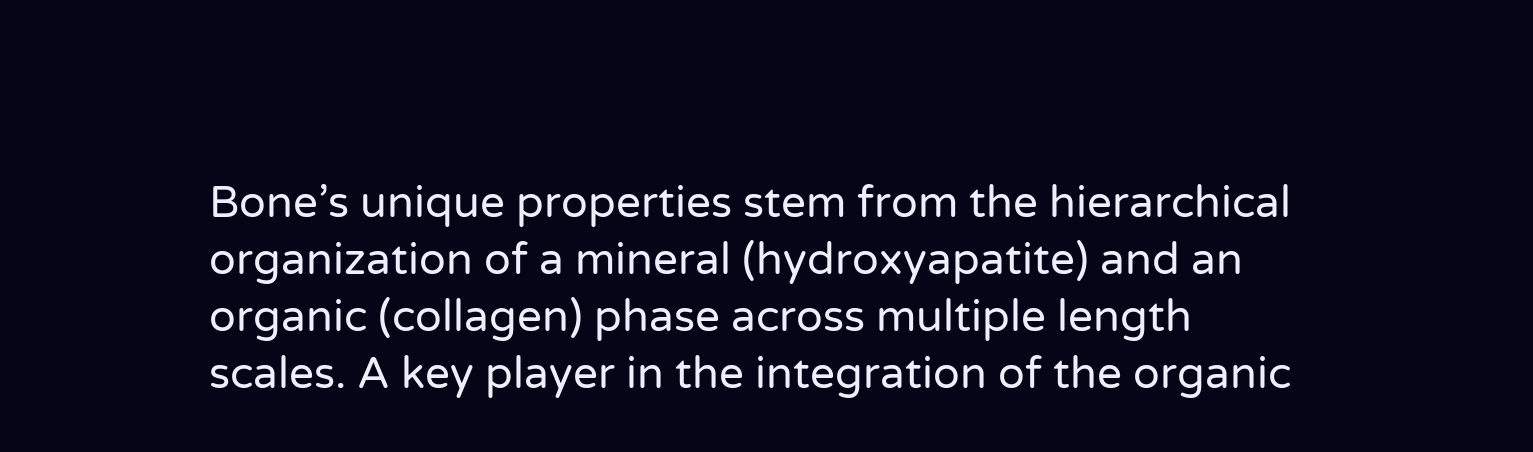Bone’s unique properties stem from the hierarchical organization of a mineral (hydroxyapatite) and an organic (collagen) phase across multiple length scales. A key player in the integration of the organic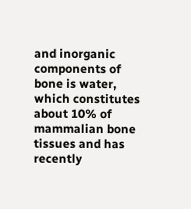and inorganic components of bone is water, which constitutes about 10% of mammalian bone tissues and has recently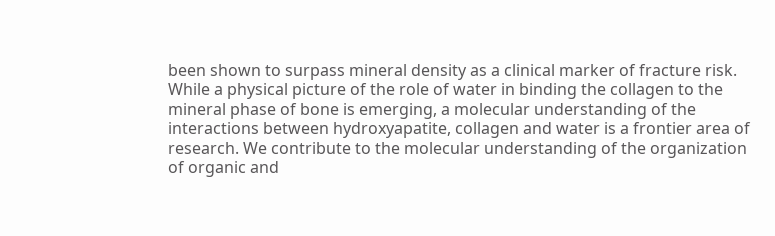been shown to surpass mineral density as a clinical marker of fracture risk. While a physical picture of the role of water in binding the collagen to the mineral phase of bone is emerging, a molecular understanding of the interactions between hydroxyapatite, collagen and water is a frontier area of research. We contribute to the molecular understanding of the organization of organic and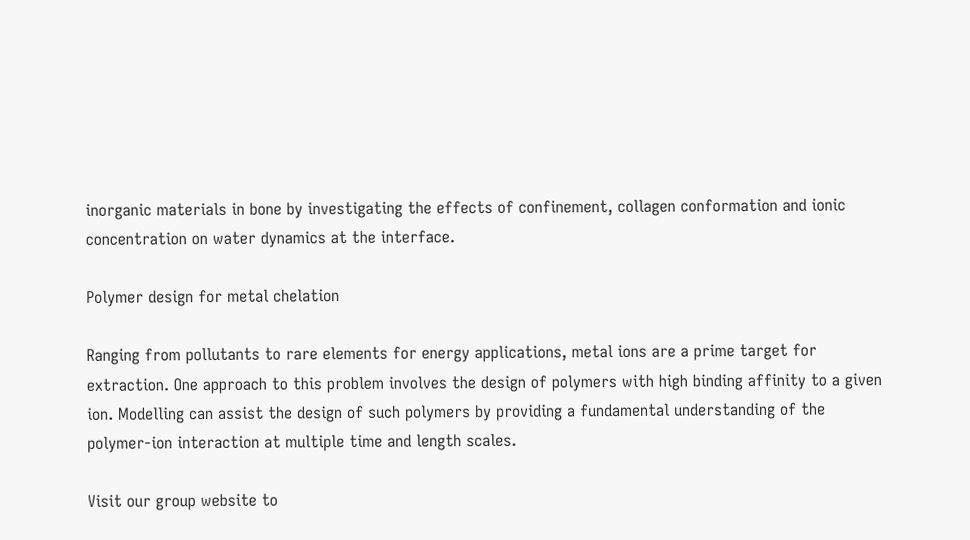inorganic materials in bone by investigating the effects of confinement, collagen conformation and ionic concentration on water dynamics at the interface.

Polymer design for metal chelation

Ranging from pollutants to rare elements for energy applications, metal ions are a prime target for extraction. One approach to this problem involves the design of polymers with high binding affinity to a given ion. Modelling can assist the design of such polymers by providing a fundamental understanding of the polymer-ion interaction at multiple time and length scales.

Visit our group website to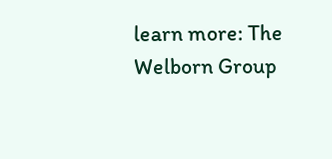learn more: The Welborn Group